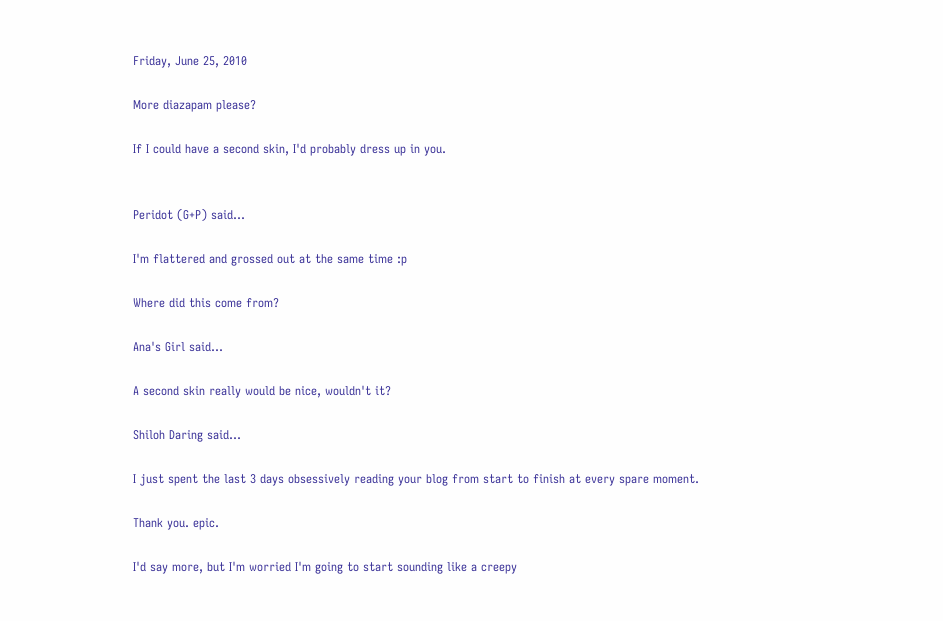Friday, June 25, 2010

More diazapam please?

If I could have a second skin, I'd probably dress up in you.


Peridot (G+P) said...

I'm flattered and grossed out at the same time :p

Where did this come from?

Ana's Girl said...

A second skin really would be nice, wouldn't it?

Shiloh Daring said...

I just spent the last 3 days obsessively reading your blog from start to finish at every spare moment.

Thank you. epic.

I'd say more, but I'm worried I'm going to start sounding like a creepy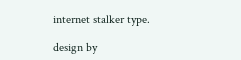internet stalker type.

design by